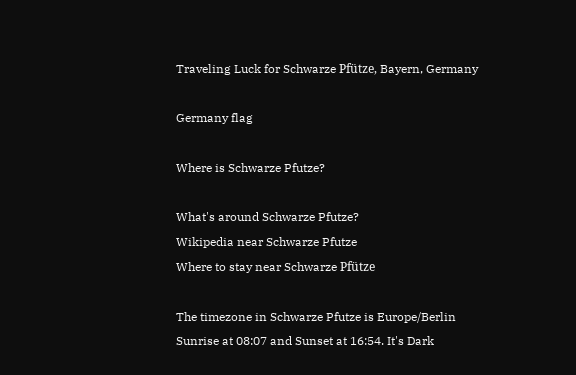Traveling Luck for Schwarze Pfütze, Bayern, Germany

Germany flag

Where is Schwarze Pfutze?

What's around Schwarze Pfutze?
Wikipedia near Schwarze Pfutze
Where to stay near Schwarze Pfütze

The timezone in Schwarze Pfutze is Europe/Berlin
Sunrise at 08:07 and Sunset at 16:54. It's Dark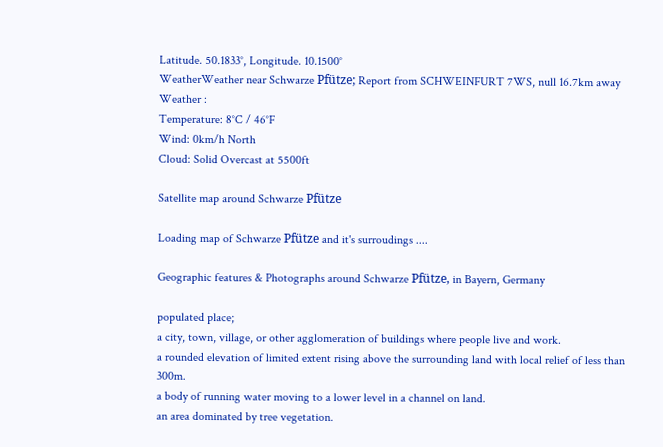Latitude. 50.1833°, Longitude. 10.1500°
WeatherWeather near Schwarze Pfütze; Report from SCHWEINFURT 7WS, null 16.7km away
Weather :
Temperature: 8°C / 46°F
Wind: 0km/h North
Cloud: Solid Overcast at 5500ft

Satellite map around Schwarze Pfütze

Loading map of Schwarze Pfütze and it's surroudings ....

Geographic features & Photographs around Schwarze Pfütze, in Bayern, Germany

populated place;
a city, town, village, or other agglomeration of buildings where people live and work.
a rounded elevation of limited extent rising above the surrounding land with local relief of less than 300m.
a body of running water moving to a lower level in a channel on land.
an area dominated by tree vegetation.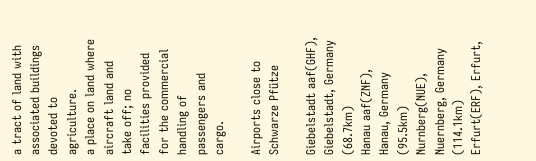a tract of land with associated buildings devoted to agriculture.
a place on land where aircraft land and take off; no facilities provided for the commercial handling of passengers and cargo.

Airports close to Schwarze Pfütze

Giebelstadt aaf(GHF), Giebelstadt, Germany (68.7km)
Hanau aaf(ZNF), Hanau, Germany (95.5km)
Nurnberg(NUE), Nuernberg, Germany (114.1km)
Erfurt(ERF), Erfurt,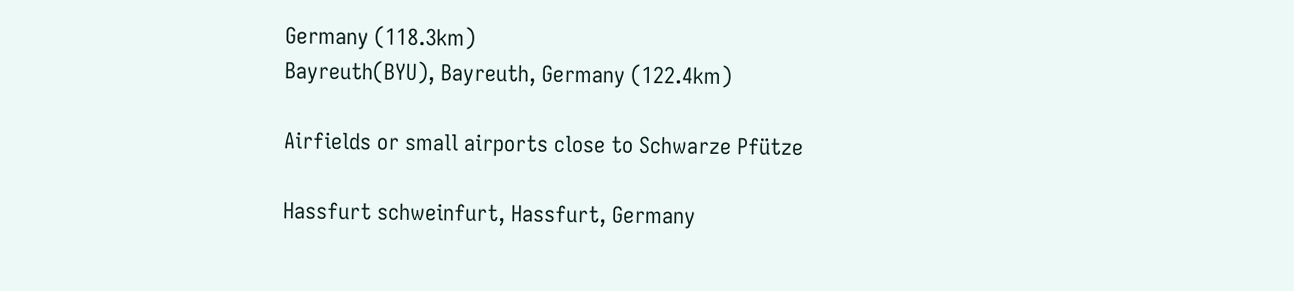Germany (118.3km)
Bayreuth(BYU), Bayreuth, Germany (122.4km)

Airfields or small airports close to Schwarze Pfütze

Hassfurt schweinfurt, Hassfurt, Germany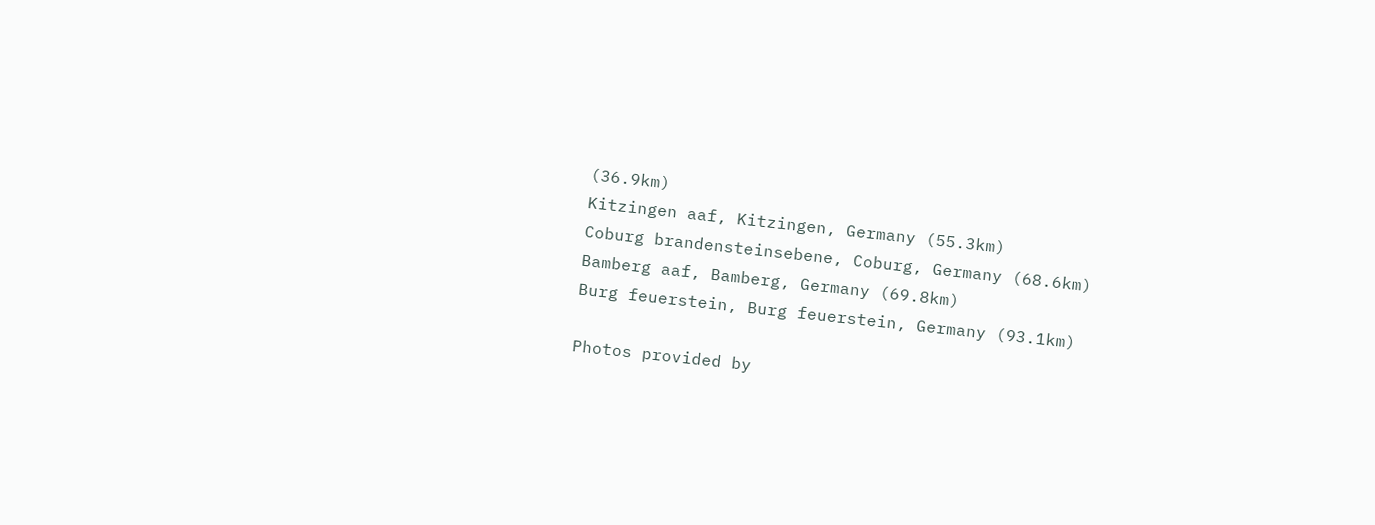(36.9km)
Kitzingen aaf, Kitzingen, Germany (55.3km)
Coburg brandensteinsebene, Coburg, Germany (68.6km)
Bamberg aaf, Bamberg, Germany (69.8km)
Burg feuerstein, Burg feuerstein, Germany (93.1km)

Photos provided by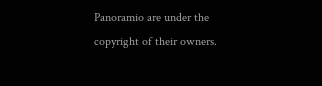Panoramio are under the copyright of their owners.